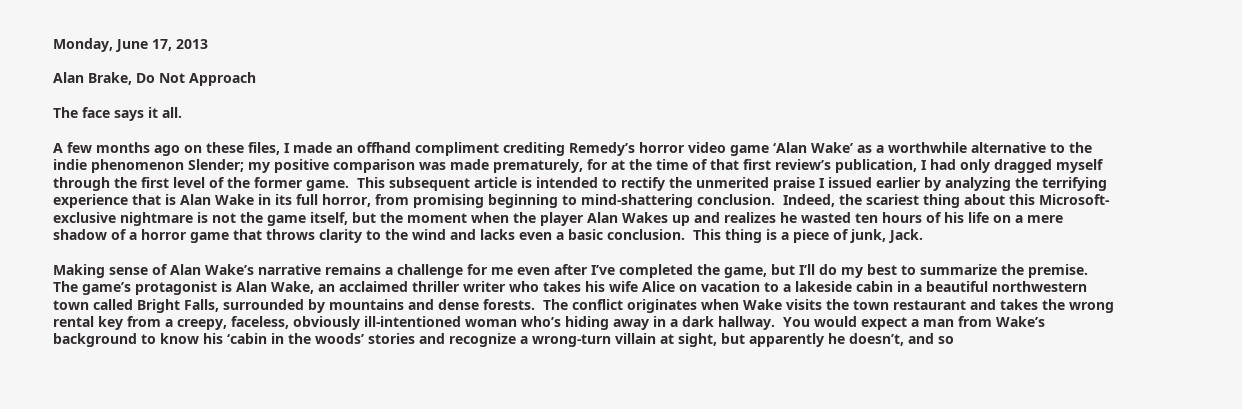Monday, June 17, 2013

Alan Brake, Do Not Approach

The face says it all.

A few months ago on these files, I made an offhand compliment crediting Remedy’s horror video game ‘Alan Wake’ as a worthwhile alternative to the indie phenomenon Slender; my positive comparison was made prematurely, for at the time of that first review’s publication, I had only dragged myself through the first level of the former game.  This subsequent article is intended to rectify the unmerited praise I issued earlier by analyzing the terrifying experience that is Alan Wake in its full horror, from promising beginning to mind-shattering conclusion.  Indeed, the scariest thing about this Microsoft-exclusive nightmare is not the game itself, but the moment when the player Alan Wakes up and realizes he wasted ten hours of his life on a mere shadow of a horror game that throws clarity to the wind and lacks even a basic conclusion.  This thing is a piece of junk, Jack.

Making sense of Alan Wake’s narrative remains a challenge for me even after I’ve completed the game, but I’ll do my best to summarize the premise.  The game’s protagonist is Alan Wake, an acclaimed thriller writer who takes his wife Alice on vacation to a lakeside cabin in a beautiful northwestern town called Bright Falls, surrounded by mountains and dense forests.  The conflict originates when Wake visits the town restaurant and takes the wrong rental key from a creepy, faceless, obviously ill-intentioned woman who’s hiding away in a dark hallway.  You would expect a man from Wake’s background to know his ‘cabin in the woods’ stories and recognize a wrong-turn villain at sight, but apparently he doesn’t, and so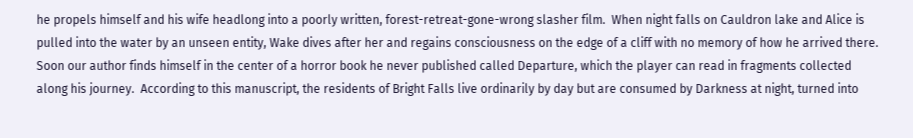he propels himself and his wife headlong into a poorly written, forest-retreat-gone-wrong slasher film.  When night falls on Cauldron lake and Alice is pulled into the water by an unseen entity, Wake dives after her and regains consciousness on the edge of a cliff with no memory of how he arrived there.  Soon our author finds himself in the center of a horror book he never published called Departure, which the player can read in fragments collected along his journey.  According to this manuscript, the residents of Bright Falls live ordinarily by day but are consumed by Darkness at night, turned into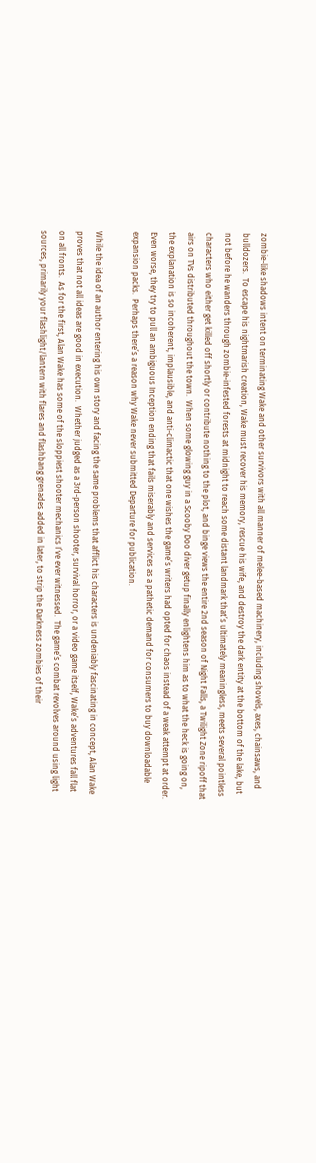zombie-like shadows intent on terminating Wake and other survivors with all manner of melee-based machinery, including shovels, axes, chainsaws, and bulldozers.  To escape his nightmarish creation, Wake must recover his memory, rescue his wife, and destroy the dark entity at the bottom of the lake, but not before he wanders through zombie-infested forests at midnight to reach some distant landmark that’s ultimately meaningless, meets several pointless characters who either get killed off shortly or contribute nothing to the plot, and binge views the entire 2nd season of Night Falls, a Twilight Zone ripoff that airs on TVs distributed throughout the town.  When some glowing guy in a Scooby Doo diver getup finally enlightens him as to what the heck is going on, the explanation is so incoherent, implausible, and anti-climactic that one wishes the game’s writers had opted for chaos instead of a weak attempt at order.  Even worse, they try to pull an ambiguous Inception ending that fails miserably and services as a pathetic demand for consumers to buy downloadable expansion packs.  Perhaps there’s a reason why Wake never submitted Departure for publication.

While the idea of an author entering his own story and facing the same problems that afflict his characters is undeniably fascinating in concept, Alan Wake proves that not all ideas are good in execution.  Whether judged as a 3rd-person shooter, survival horror, or a video game itself, Wake’s adventures fall flat on all fronts.  As for the first, Alan Wake has some of the sloppiest shooter mechanics I’ve ever witnessed.  The game’s combat revolves around using light sources, primarily your flashlight/lantern with flares and flashbang grenades added in later, to strip the Darkness zombies of their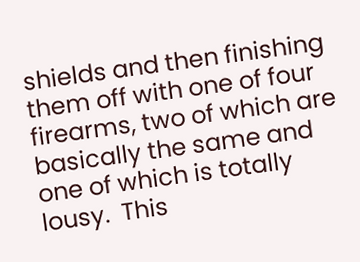shields and then finishing them off with one of four firearms, two of which are basically the same and one of which is totally lousy.  This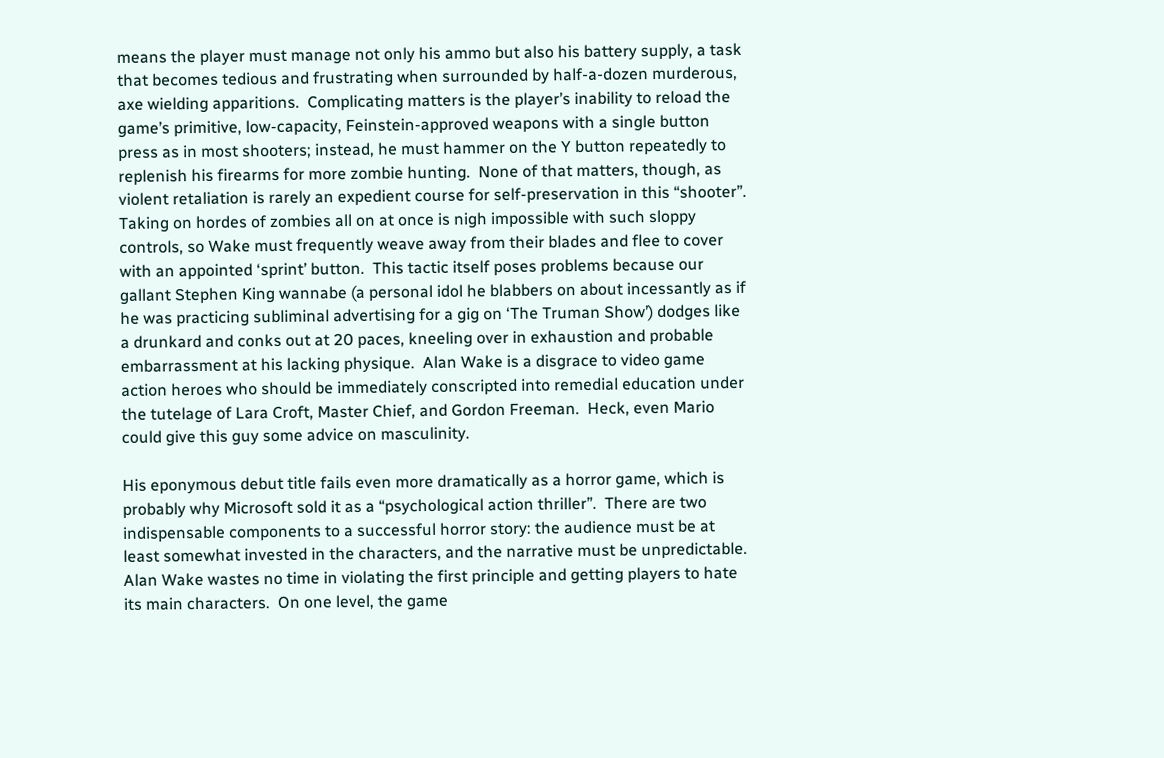means the player must manage not only his ammo but also his battery supply, a task that becomes tedious and frustrating when surrounded by half-a-dozen murderous, axe wielding apparitions.  Complicating matters is the player’s inability to reload the game’s primitive, low-capacity, Feinstein-approved weapons with a single button press as in most shooters; instead, he must hammer on the Y button repeatedly to replenish his firearms for more zombie hunting.  None of that matters, though, as violent retaliation is rarely an expedient course for self-preservation in this “shooter”.  Taking on hordes of zombies all on at once is nigh impossible with such sloppy controls, so Wake must frequently weave away from their blades and flee to cover with an appointed ‘sprint’ button.  This tactic itself poses problems because our gallant Stephen King wannabe (a personal idol he blabbers on about incessantly as if he was practicing subliminal advertising for a gig on ‘The Truman Show’) dodges like a drunkard and conks out at 20 paces, kneeling over in exhaustion and probable embarrassment at his lacking physique.  Alan Wake is a disgrace to video game action heroes who should be immediately conscripted into remedial education under the tutelage of Lara Croft, Master Chief, and Gordon Freeman.  Heck, even Mario could give this guy some advice on masculinity.

His eponymous debut title fails even more dramatically as a horror game, which is probably why Microsoft sold it as a “psychological action thriller”.  There are two indispensable components to a successful horror story: the audience must be at least somewhat invested in the characters, and the narrative must be unpredictable.  Alan Wake wastes no time in violating the first principle and getting players to hate its main characters.  On one level, the game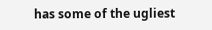has some of the ugliest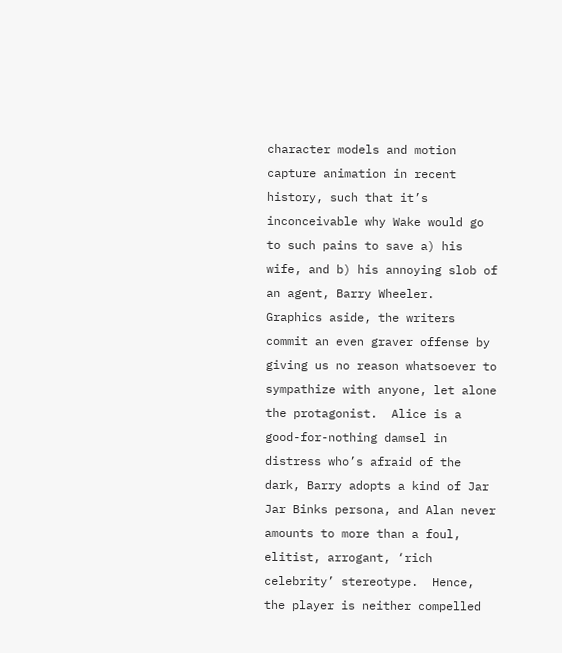character models and motion capture animation in recent history, such that it’s inconceivable why Wake would go to such pains to save a) his wife, and b) his annoying slob of an agent, Barry Wheeler.  Graphics aside, the writers commit an even graver offense by giving us no reason whatsoever to sympathize with anyone, let alone the protagonist.  Alice is a good-for-nothing damsel in distress who’s afraid of the dark, Barry adopts a kind of Jar Jar Binks persona, and Alan never amounts to more than a foul, elitist, arrogant, ‘rich celebrity’ stereotype.  Hence, the player is neither compelled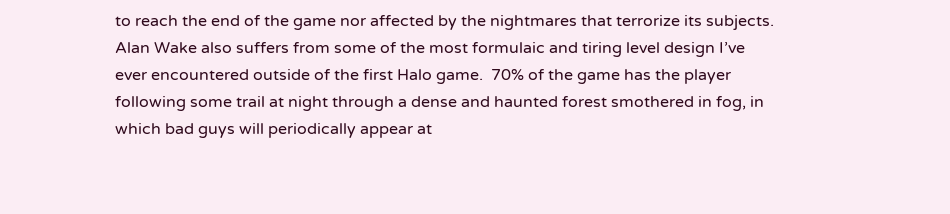to reach the end of the game nor affected by the nightmares that terrorize its subjects.  Alan Wake also suffers from some of the most formulaic and tiring level design I’ve ever encountered outside of the first Halo game.  70% of the game has the player following some trail at night through a dense and haunted forest smothered in fog, in which bad guys will periodically appear at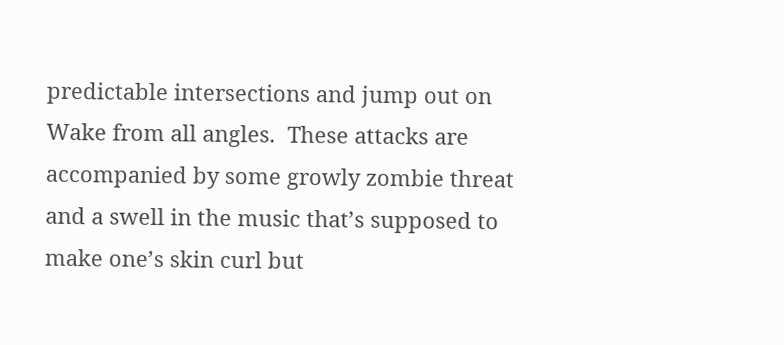predictable intersections and jump out on Wake from all angles.  These attacks are accompanied by some growly zombie threat and a swell in the music that’s supposed to make one’s skin curl but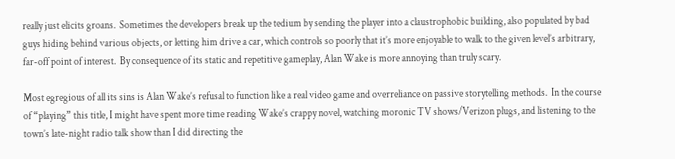really just elicits groans.  Sometimes the developers break up the tedium by sending the player into a claustrophobic building, also populated by bad guys hiding behind various objects, or letting him drive a car, which controls so poorly that it’s more enjoyable to walk to the given level’s arbitrary, far-off point of interest.  By consequence of its static and repetitive gameplay, Alan Wake is more annoying than truly scary.

Most egregious of all its sins is Alan Wake’s refusal to function like a real video game and overreliance on passive storytelling methods.  In the course of “playing” this title, I might have spent more time reading Wake’s crappy novel, watching moronic TV shows/Verizon plugs, and listening to the town’s late-night radio talk show than I did directing the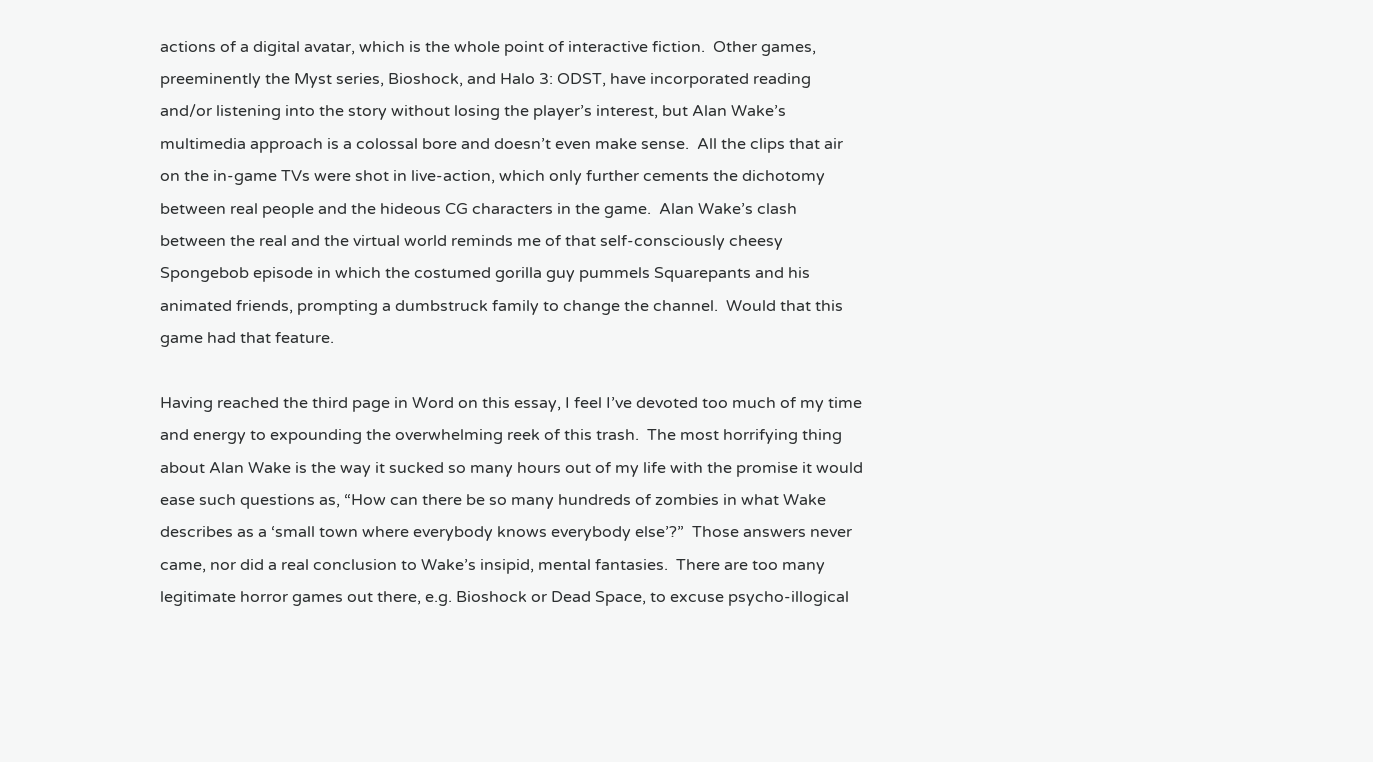actions of a digital avatar, which is the whole point of interactive fiction.  Other games, preeminently the Myst series, Bioshock, and Halo 3: ODST, have incorporated reading and/or listening into the story without losing the player’s interest, but Alan Wake’s multimedia approach is a colossal bore and doesn’t even make sense.  All the clips that air on the in-game TVs were shot in live-action, which only further cements the dichotomy between real people and the hideous CG characters in the game.  Alan Wake’s clash between the real and the virtual world reminds me of that self-consciously cheesy Spongebob episode in which the costumed gorilla guy pummels Squarepants and his animated friends, prompting a dumbstruck family to change the channel.  Would that this game had that feature.

Having reached the third page in Word on this essay, I feel I’ve devoted too much of my time and energy to expounding the overwhelming reek of this trash.  The most horrifying thing about Alan Wake is the way it sucked so many hours out of my life with the promise it would ease such questions as, “How can there be so many hundreds of zombies in what Wake describes as a ‘small town where everybody knows everybody else’?”  Those answers never came, nor did a real conclusion to Wake’s insipid, mental fantasies.  There are too many legitimate horror games out there, e.g. Bioshock or Dead Space, to excuse psycho-illogical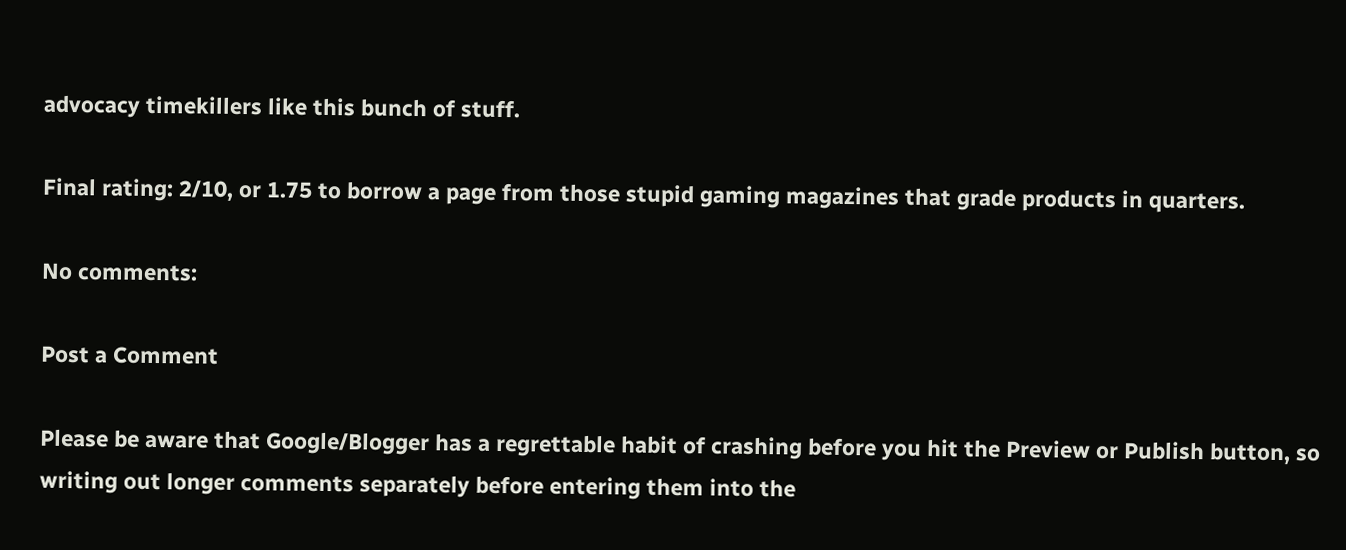advocacy timekillers like this bunch of stuff.

Final rating: 2/10, or 1.75 to borrow a page from those stupid gaming magazines that grade products in quarters.

No comments:

Post a Comment

Please be aware that Google/Blogger has a regrettable habit of crashing before you hit the Preview or Publish button, so writing out longer comments separately before entering them into the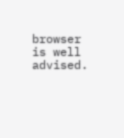browser is well advised.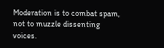Moderation is to combat spam, not to muzzle dissenting voices.